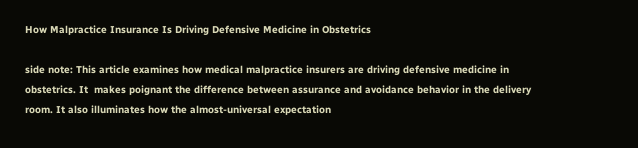How Malpractice Insurance Is Driving Defensive Medicine in Obstetrics

side note: This article examines how medical malpractice insurers are driving defensive medicine in obstetrics. It  makes poignant the difference between assurance and avoidance behavior in the delivery room. It also illuminates how the almost-universal expectation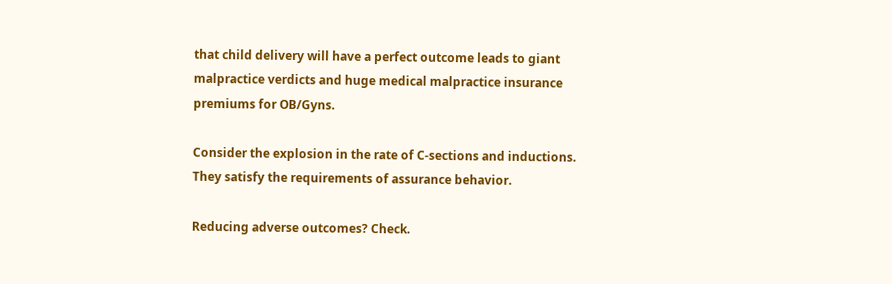that child delivery will have a perfect outcome leads to giant malpractice verdicts and huge medical malpractice insurance premiums for OB/Gyns.

Consider the explosion in the rate of C-sections and inductions. They satisfy the requirements of assurance behavior.

Reducing adverse outcomes? Check.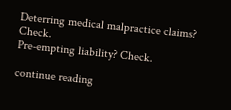Deterring medical malpractice claims? Check.
Pre-empting liability? Check.

continue reading